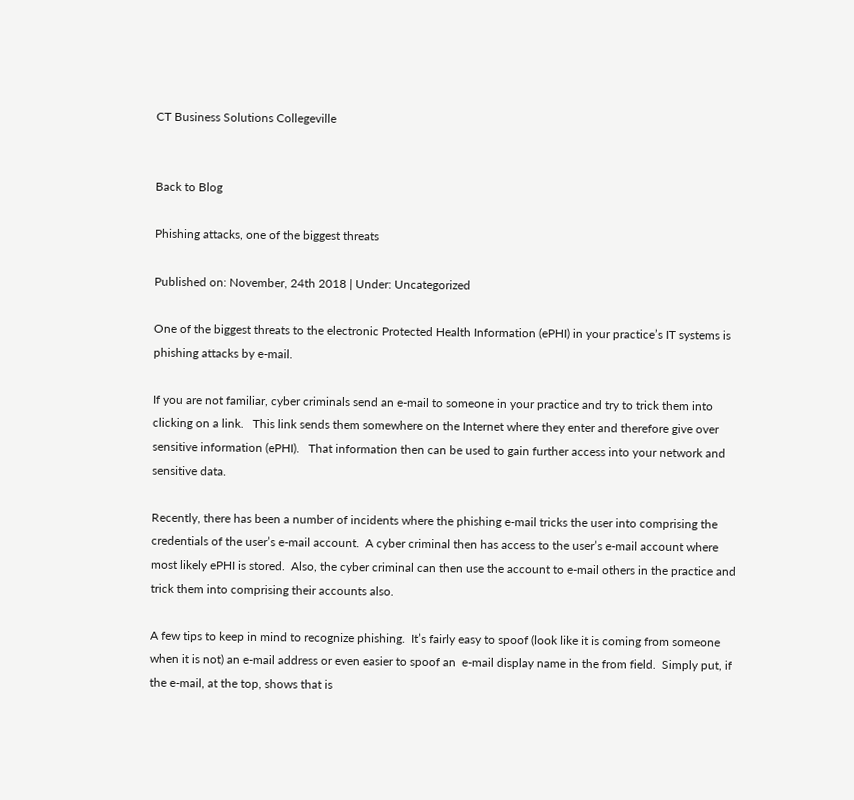CT Business Solutions Collegeville


Back to Blog

Phishing attacks, one of the biggest threats

Published on: November, 24th 2018 | Under: Uncategorized

One of the biggest threats to the electronic Protected Health Information (ePHI) in your practice’s IT systems is phishing attacks by e-mail.

If you are not familiar, cyber criminals send an e-mail to someone in your practice and try to trick them into clicking on a link.   This link sends them somewhere on the Internet where they enter and therefore give over sensitive information (ePHI).   That information then can be used to gain further access into your network and sensitive data.

Recently, there has been a number of incidents where the phishing e-mail tricks the user into comprising the credentials of the user’s e-mail account.  A cyber criminal then has access to the user’s e-mail account where most likely ePHI is stored.  Also, the cyber criminal can then use the account to e-mail others in the practice and trick them into comprising their accounts also.

A few tips to keep in mind to recognize phishing.  It’s fairly easy to spoof (look like it is coming from someone when it is not) an e-mail address or even easier to spoof an  e-mail display name in the from field.  Simply put, if the e-mail, at the top, shows that is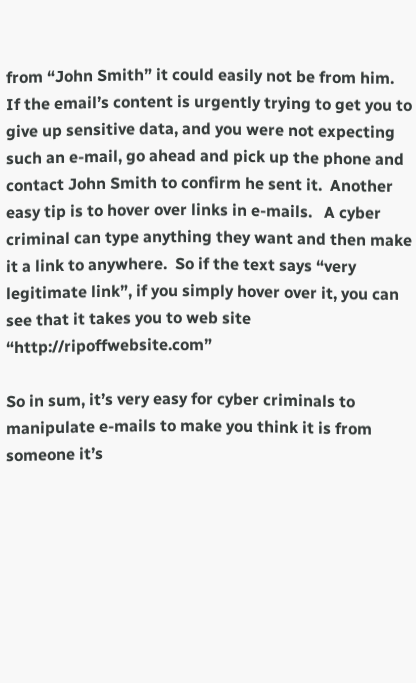from “John Smith” it could easily not be from him.  If the email’s content is urgently trying to get you to give up sensitive data, and you were not expecting such an e-mail, go ahead and pick up the phone and contact John Smith to confirm he sent it.  Another easy tip is to hover over links in e-mails.   A cyber criminal can type anything they want and then make it a link to anywhere.  So if the text says “very legitimate link”, if you simply hover over it, you can see that it takes you to web site “http://ripoffwebsite.com”

So in sum, it’s very easy for cyber criminals to manipulate e-mails to make you think it is from someone it’s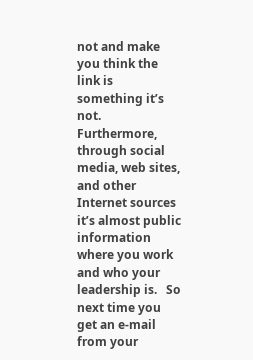not and make you think the link is something it’s not.  Furthermore, through social media, web sites, and other Internet sources it’s almost public information where you work and who your leadership is.   So next time you get an e-mail from your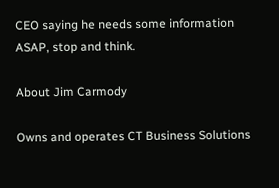CEO saying he needs some information ASAP, stop and think.

About Jim Carmody

Owns and operates CT Business Solutions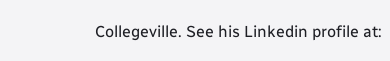Collegeville. See his Linkedin profile at: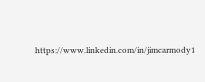https://www.linkedin.com/in/jimcarmody1